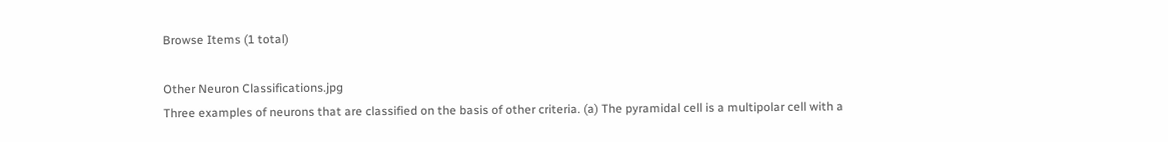Browse Items (1 total)

Other Neuron Classifications.jpg
Three examples of neurons that are classified on the basis of other criteria. (a) The pyramidal cell is a multipolar cell with a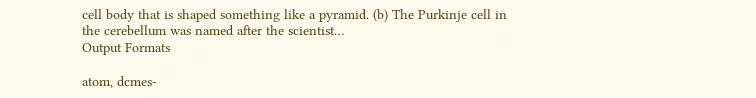cell body that is shaped something like a pyramid. (b) The Purkinje cell in the cerebellum was named after the scientist…
Output Formats

atom, dcmes-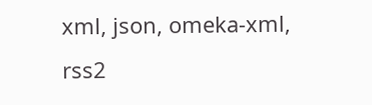xml, json, omeka-xml, rss2